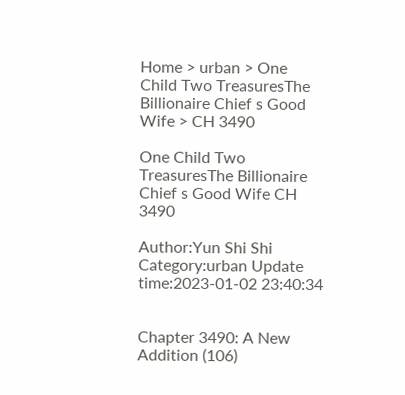Home > urban > One Child Two TreasuresThe Billionaire Chief s Good Wife > CH 3490

One Child Two TreasuresThe Billionaire Chief s Good Wife CH 3490

Author:Yun Shi Shi Category:urban Update time:2023-01-02 23:40:34


Chapter 3490: A New Addition (106)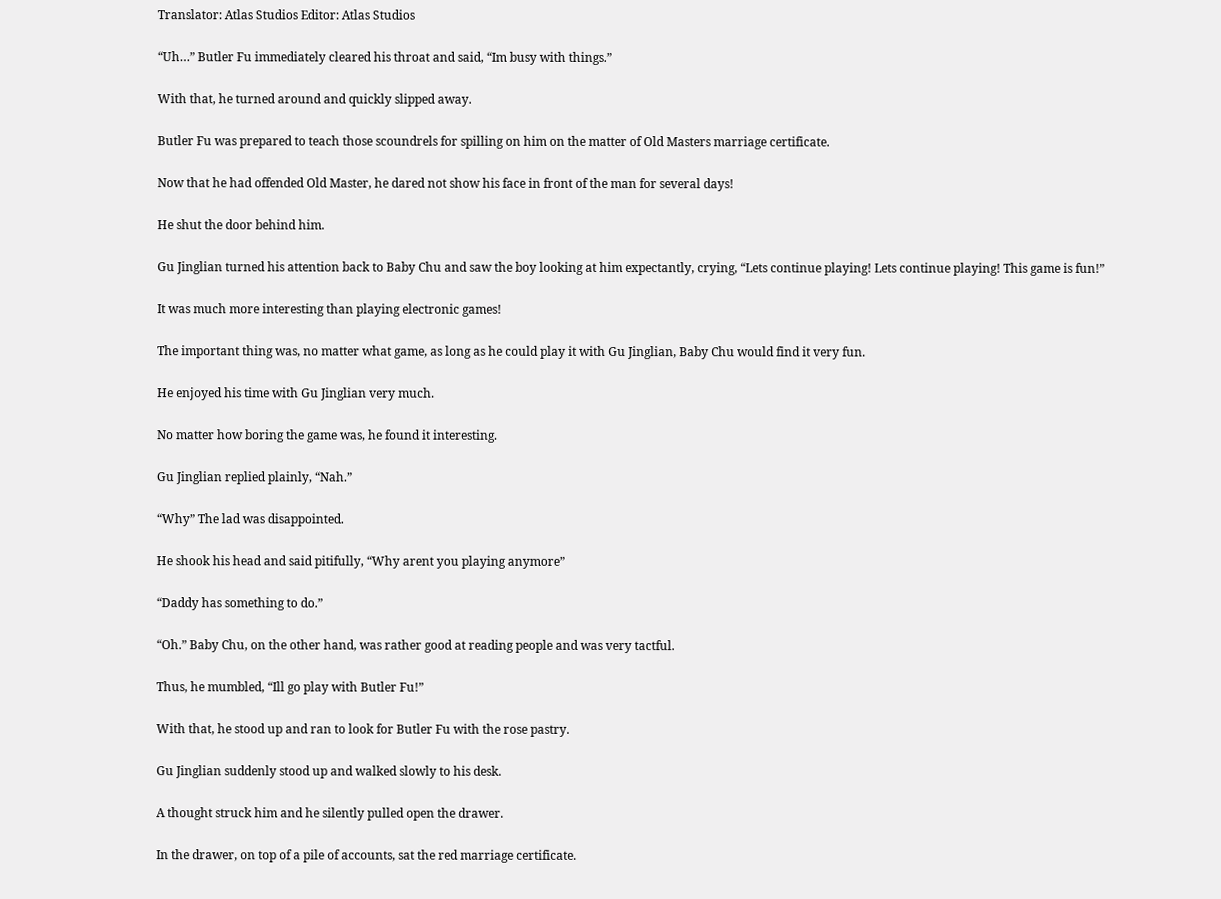Translator: Atlas Studios Editor: Atlas Studios

“Uh…” Butler Fu immediately cleared his throat and said, “Im busy with things.”

With that, he turned around and quickly slipped away.

Butler Fu was prepared to teach those scoundrels for spilling on him on the matter of Old Masters marriage certificate.

Now that he had offended Old Master, he dared not show his face in front of the man for several days!

He shut the door behind him.

Gu Jinglian turned his attention back to Baby Chu and saw the boy looking at him expectantly, crying, “Lets continue playing! Lets continue playing! This game is fun!”

It was much more interesting than playing electronic games!

The important thing was, no matter what game, as long as he could play it with Gu Jinglian, Baby Chu would find it very fun.

He enjoyed his time with Gu Jinglian very much.

No matter how boring the game was, he found it interesting.

Gu Jinglian replied plainly, “Nah.”

“Why” The lad was disappointed.

He shook his head and said pitifully, “Why arent you playing anymore”

“Daddy has something to do.”

“Oh.” Baby Chu, on the other hand, was rather good at reading people and was very tactful.

Thus, he mumbled, “Ill go play with Butler Fu!”

With that, he stood up and ran to look for Butler Fu with the rose pastry.

Gu Jinglian suddenly stood up and walked slowly to his desk.

A thought struck him and he silently pulled open the drawer.

In the drawer, on top of a pile of accounts, sat the red marriage certificate.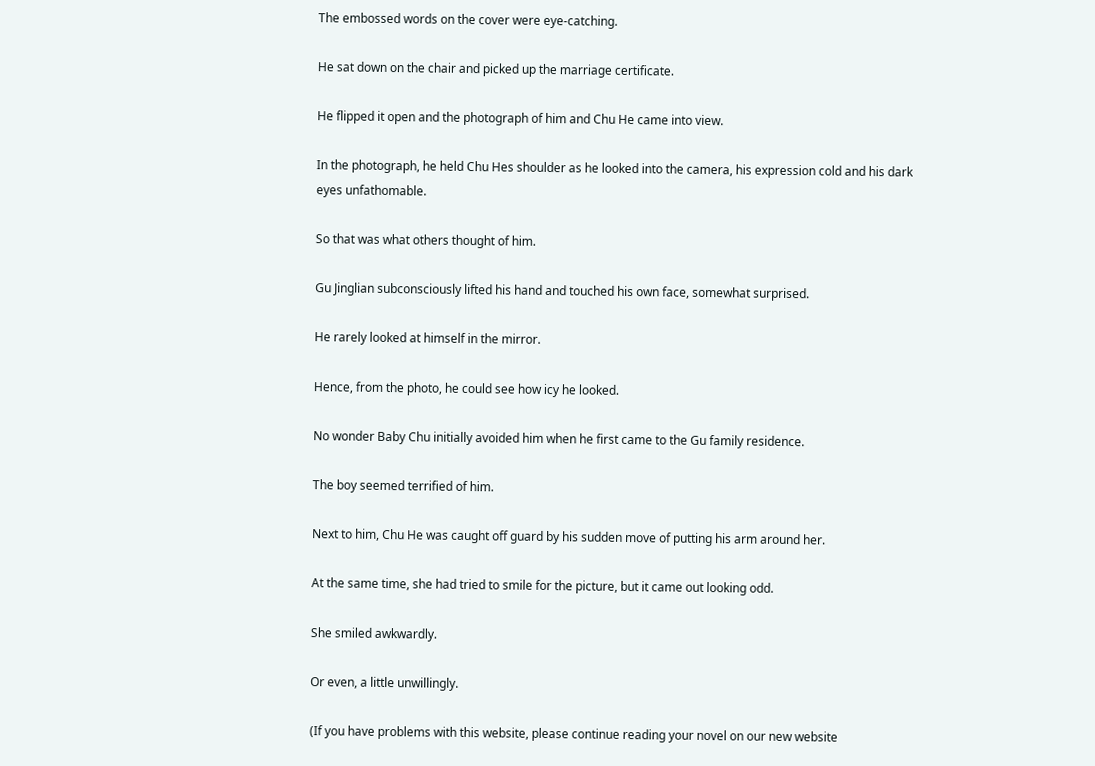The embossed words on the cover were eye-catching.

He sat down on the chair and picked up the marriage certificate.

He flipped it open and the photograph of him and Chu He came into view.

In the photograph, he held Chu Hes shoulder as he looked into the camera, his expression cold and his dark eyes unfathomable.

So that was what others thought of him.

Gu Jinglian subconsciously lifted his hand and touched his own face, somewhat surprised.

He rarely looked at himself in the mirror.

Hence, from the photo, he could see how icy he looked.

No wonder Baby Chu initially avoided him when he first came to the Gu family residence.

The boy seemed terrified of him.

Next to him, Chu He was caught off guard by his sudden move of putting his arm around her.

At the same time, she had tried to smile for the picture, but it came out looking odd.

She smiled awkwardly.

Or even, a little unwillingly.

(If you have problems with this website, please continue reading your novel on our new website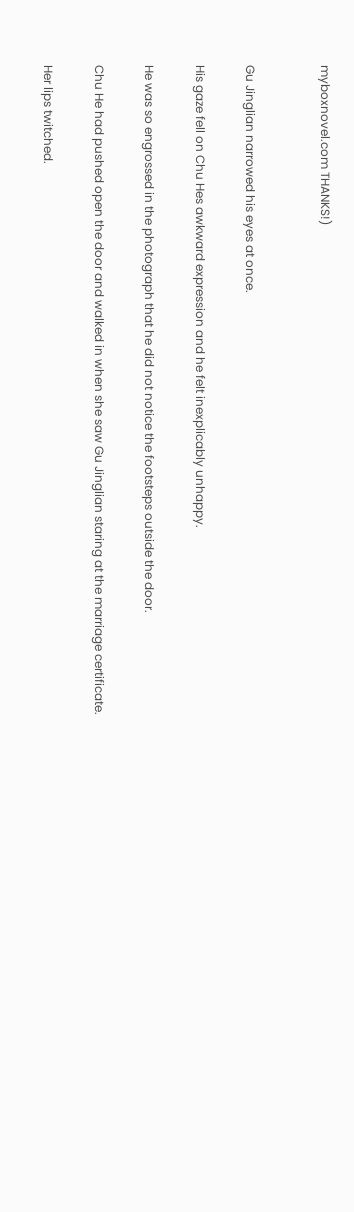myboxnovel.com THANKS!)


Gu Jinglian narrowed his eyes at once.

His gaze fell on Chu Hes awkward expression and he felt inexplicably unhappy.

He was so engrossed in the photograph that he did not notice the footsteps outside the door.

Chu He had pushed open the door and walked in when she saw Gu Jinglian staring at the marriage certificate.

Her lips twitched.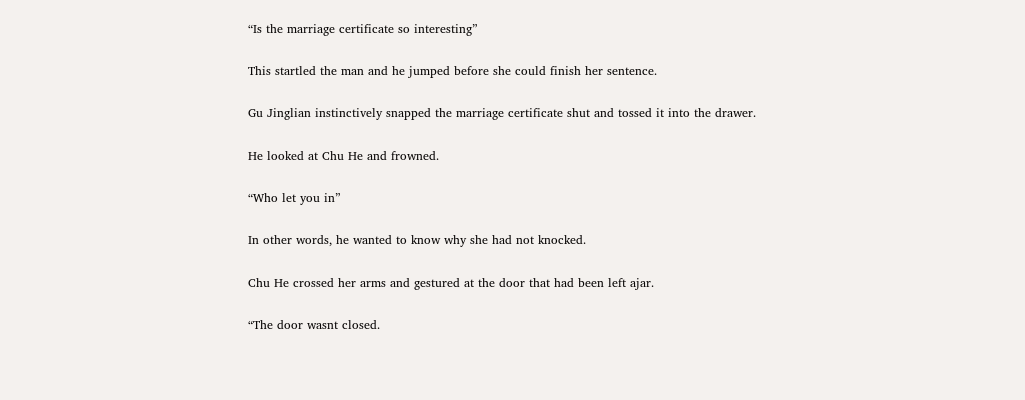“Is the marriage certificate so interesting”

This startled the man and he jumped before she could finish her sentence.

Gu Jinglian instinctively snapped the marriage certificate shut and tossed it into the drawer.

He looked at Chu He and frowned.

“Who let you in”

In other words, he wanted to know why she had not knocked.

Chu He crossed her arms and gestured at the door that had been left ajar.

“The door wasnt closed.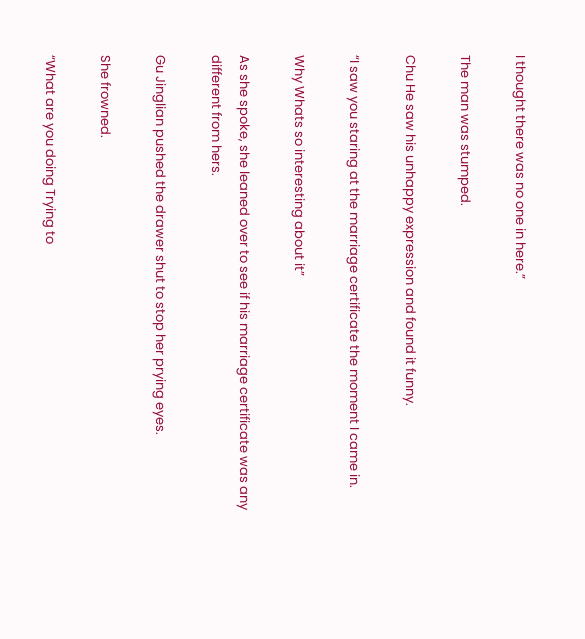I thought there was no one in here.”

The man was stumped.

Chu He saw his unhappy expression and found it funny.

“I saw you staring at the marriage certificate the moment I came in.

Why Whats so interesting about it”

As she spoke, she leaned over to see if his marriage certificate was any different from hers.

Gu Jinglian pushed the drawer shut to stop her prying eyes.

She frowned.

“What are you doing Trying to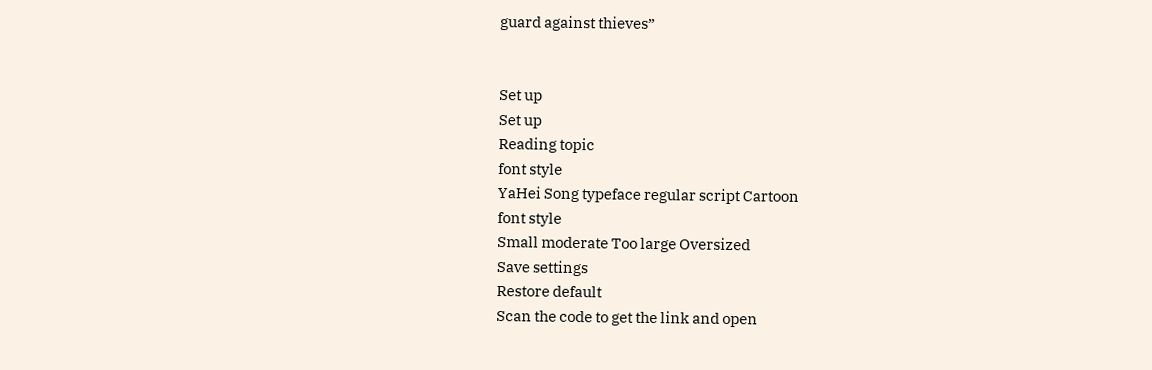guard against thieves”


Set up
Set up
Reading topic
font style
YaHei Song typeface regular script Cartoon
font style
Small moderate Too large Oversized
Save settings
Restore default
Scan the code to get the link and open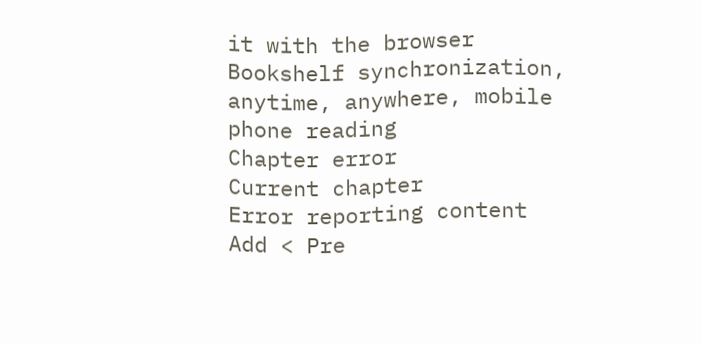it with the browser
Bookshelf synchronization, anytime, anywhere, mobile phone reading
Chapter error
Current chapter
Error reporting content
Add < Pre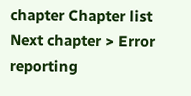chapter Chapter list Next chapter > Error reporting